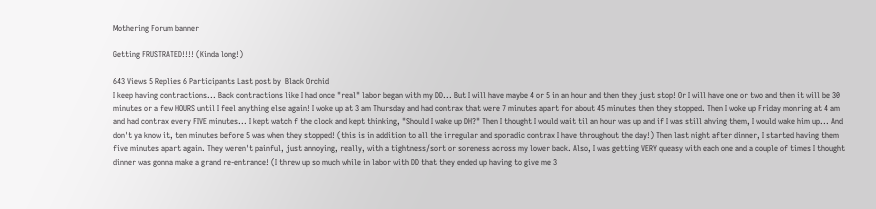Mothering Forum banner

Getting FRUSTRATED!!!! (Kinda long!)

643 Views 5 Replies 6 Participants Last post by  Black Orchid
I keep having contractions... Back contractions like I had once "real" labor began with my DD... But I will have maybe 4 or 5 in an hour and then they just stop! Or I will have one or two and then it will be 30 minutes or a few HOURS until I feel anything else again! I woke up at 3 am Thursday and had contrax that were 7 minutes apart for about 45 minutes then they stopped. Then I woke up Friday monring at 4 am and had contrax every FIVE minutes... I kept watch f the clock and kept thinking, "Should I wake up DH?" Then I thought I would wait til an hour was up and if I was still ahving them, I would wake him up... And don't ya know it, ten minutes before 5 was when they stopped! (this is in addition to all the irregular and sporadic contrax I have throughout the day!) Then last night after dinner, I started having them five minutes apart again. They weren't painful, just annoying, really, with a tightness/sort or soreness across my lower back. Also, I was getting VERY queasy with each one and a couple of times I thought dinner was gonna make a grand re-entrance! (I threw up so much while in labor with DD that they ended up having to give me 3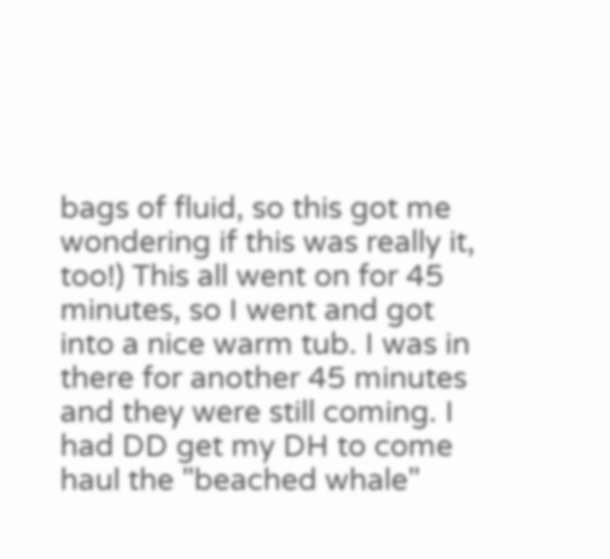bags of fluid, so this got me wondering if this was really it, too!) This all went on for 45 minutes, so I went and got into a nice warm tub. I was in there for another 45 minutes and they were still coming. I had DD get my DH to come haul the "beached whale"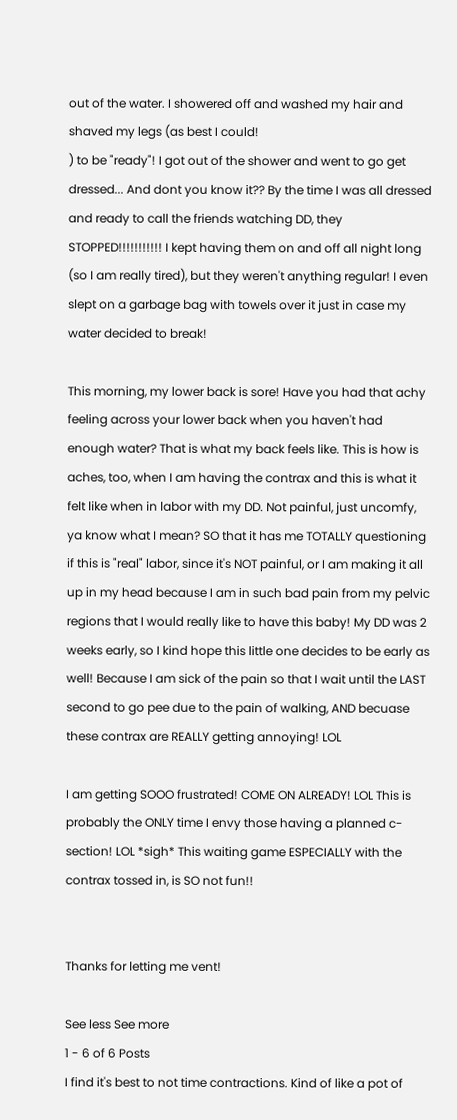out of the water. I showered off and washed my hair and shaved my legs (as best I could!
) to be "ready"! I got out of the shower and went to go get dressed... And dont you know it?? By the time I was all dressed and ready to call the friends watching DD, they STOPPED!!!!!!!!!!! I kept having them on and off all night long (so I am really tired), but they weren't anything regular! I even slept on a garbage bag with towels over it just in case my water decided to break!

This morning, my lower back is sore! Have you had that achy feeling across your lower back when you haven't had enough water? That is what my back feels like. This is how is aches, too, when I am having the contrax and this is what it felt like when in labor with my DD. Not painful, just uncomfy, ya know what I mean? SO that it has me TOTALLY questioning if this is "real" labor, since it's NOT painful, or I am making it all up in my head because I am in such bad pain from my pelvic regions that I would really like to have this baby! My DD was 2 weeks early, so I kind hope this little one decides to be early as well! Because I am sick of the pain so that I wait until the LAST second to go pee due to the pain of walking, AND becuase these contrax are REALLY getting annoying! LOL

I am getting SOOO frustrated! COME ON ALREADY! LOL This is probably the ONLY time I envy those having a planned c-section! LOL *sigh* This waiting game ESPECIALLY with the contrax tossed in, is SO not fun!!


Thanks for letting me vent!

See less See more
1 - 6 of 6 Posts
I find it's best to not time contractions. Kind of like a pot of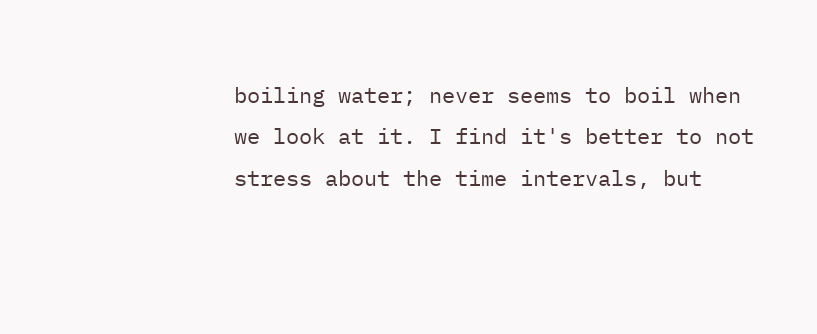boiling water; never seems to boil when we look at it. I find it's better to not stress about the time intervals, but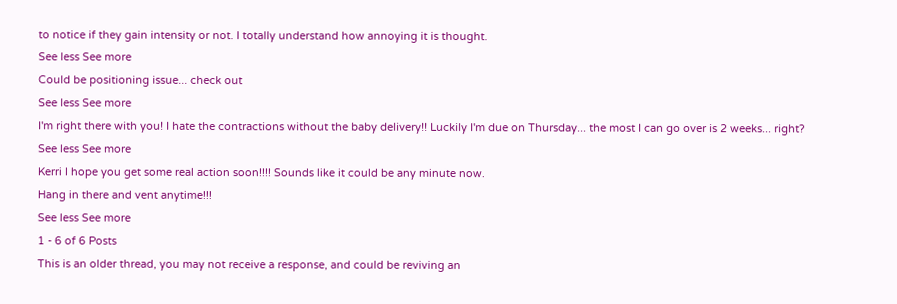to notice if they gain intensity or not. I totally understand how annoying it is thought.
See less See more
Could be positioning issue... check out
See less See more
I'm right there with you! I hate the contractions without the baby delivery!! Luckily I'm due on Thursday... the most I can go over is 2 weeks... right?
See less See more
Kerri I hope you get some real action soon!!!! Sounds like it could be any minute now.
Hang in there and vent anytime!!!
See less See more
1 - 6 of 6 Posts
This is an older thread, you may not receive a response, and could be reviving an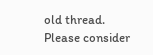old thread. Please consider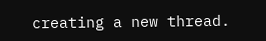creating a new thread.